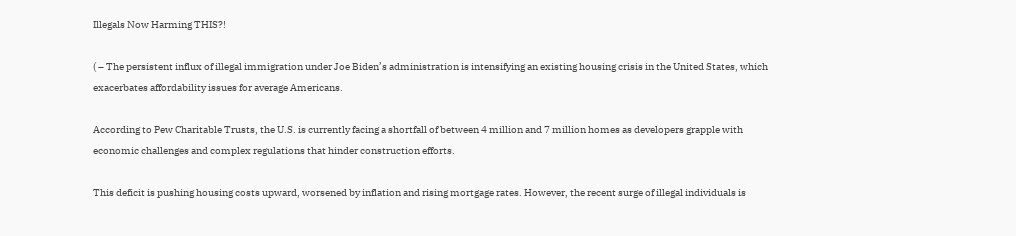Illegals Now Harming THIS?!

( – The persistent influx of illegal immigration under Joe Biden’s administration is intensifying an existing housing crisis in the United States, which exacerbates affordability issues for average Americans.

According to Pew Charitable Trusts, the U.S. is currently facing a shortfall of between 4 million and 7 million homes as developers grapple with economic challenges and complex regulations that hinder construction efforts.

This deficit is pushing housing costs upward, worsened by inflation and rising mortgage rates. However, the recent surge of illegal individuals is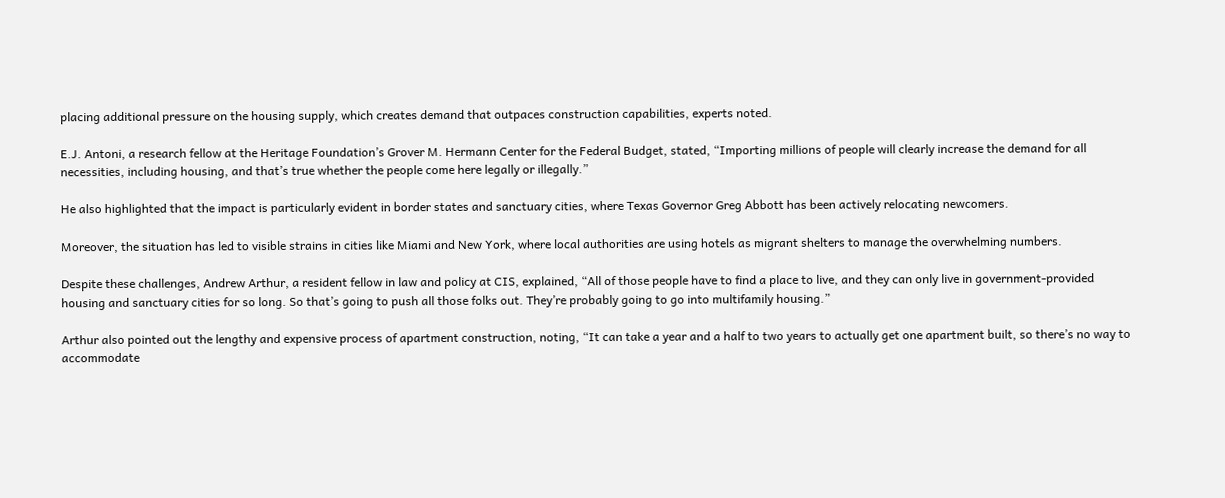placing additional pressure on the housing supply, which creates demand that outpaces construction capabilities, experts noted.

E.J. Antoni, a research fellow at the Heritage Foundation’s Grover M. Hermann Center for the Federal Budget, stated, “Importing millions of people will clearly increase the demand for all necessities, including housing, and that’s true whether the people come here legally or illegally.”

He also highlighted that the impact is particularly evident in border states and sanctuary cities, where Texas Governor Greg Abbott has been actively relocating newcomers.

Moreover, the situation has led to visible strains in cities like Miami and New York, where local authorities are using hotels as migrant shelters to manage the overwhelming numbers.

Despite these challenges, Andrew Arthur, a resident fellow in law and policy at CIS, explained, “All of those people have to find a place to live, and they can only live in government-provided housing and sanctuary cities for so long. So that’s going to push all those folks out. They’re probably going to go into multifamily housing.”

Arthur also pointed out the lengthy and expensive process of apartment construction, noting, “It can take a year and a half to two years to actually get one apartment built, so there’s no way to accommodate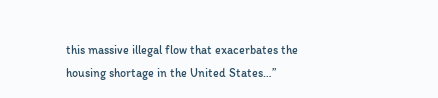this massive illegal flow that exacerbates the housing shortage in the United States…”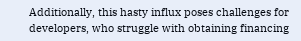Additionally, this hasty influx poses challenges for developers, who struggle with obtaining financing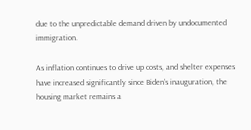due to the unpredictable demand driven by undocumented immigration.

As inflation continues to drive up costs, and shelter expenses have increased significantly since Biden’s inauguration, the housing market remains a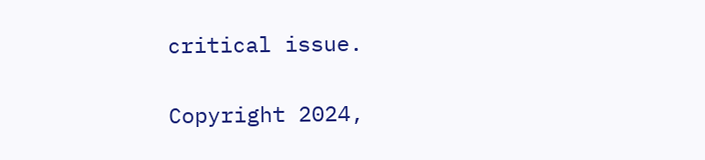critical issue.

Copyright 2024,